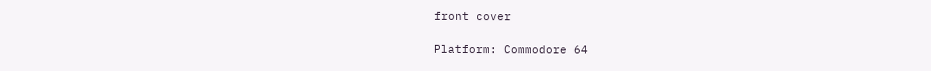front cover

Platform: Commodore 64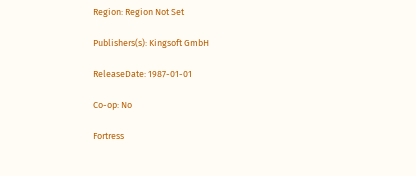Region: Region Not Set

Publishers(s): Kingsoft GmbH

ReleaseDate: 1987-01-01

Co-op: No

Fortress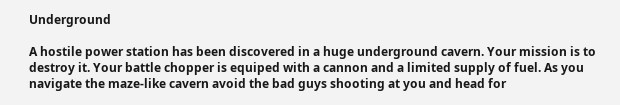Underground

A hostile power station has been discovered in a huge underground cavern. Your mission is to destroy it. Your battle chopper is equiped with a cannon and a limited supply of fuel. As you navigate the maze-like cavern avoid the bad guys shooting at you and head for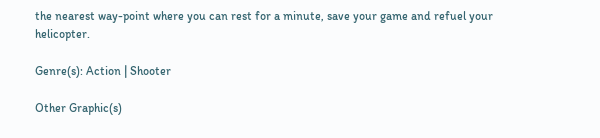the nearest way-point where you can rest for a minute, save your game and refuel your helicopter.

Genre(s): Action | Shooter

Other Graphic(s)